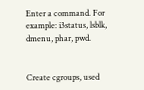Enter a command. For example: i3status, lsblk, dmenu, phar, pwd.


Create cgroups, used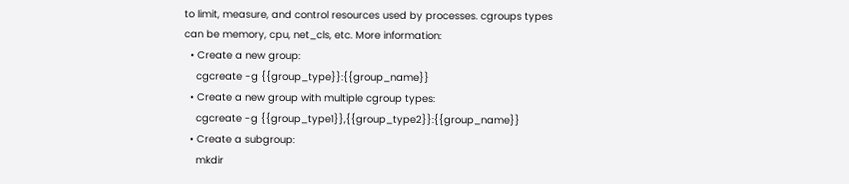to limit, measure, and control resources used by processes. cgroups types can be memory, cpu, net_cls, etc. More information:
  • Create a new group:
    cgcreate -g {{group_type}}:{{group_name}}
  • Create a new group with multiple cgroup types:
    cgcreate -g {{group_type1}},{{group_type2}}:{{group_name}}
  • Create a subgroup:
    mkdir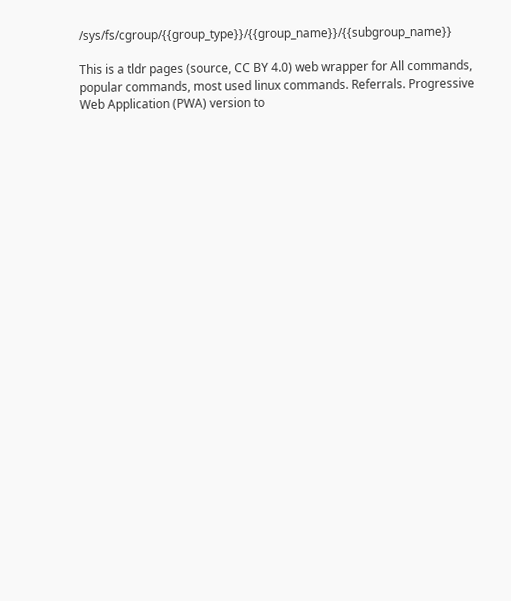/sys/fs/cgroup/{{group_type}}/{{group_name}}/{{subgroup_name}}

This is a tldr pages (source, CC BY 4.0) web wrapper for All commands, popular commands, most used linux commands. Referrals. Progressive Web Application (PWA) version to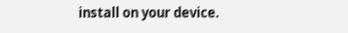install on your device.